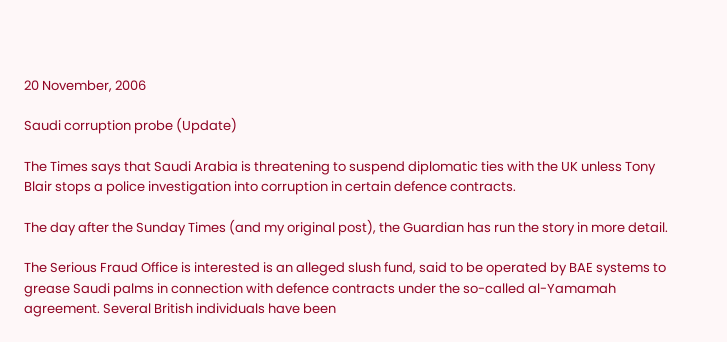20 November, 2006

Saudi corruption probe (Update)

The Times says that Saudi Arabia is threatening to suspend diplomatic ties with the UK unless Tony Blair stops a police investigation into corruption in certain defence contracts.

The day after the Sunday Times (and my original post), the Guardian has run the story in more detail.

The Serious Fraud Office is interested is an alleged slush fund, said to be operated by BAE systems to grease Saudi palms in connection with defence contracts under the so-called al-Yamamah agreement. Several British individuals have been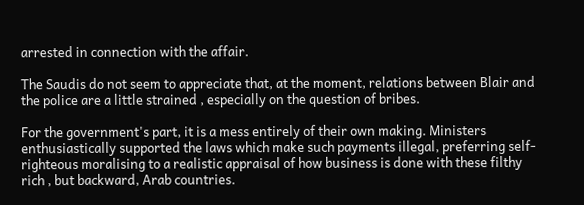arrested in connection with the affair.

The Saudis do not seem to appreciate that, at the moment, relations between Blair and the police are a little strained , especially on the question of bribes.

For the government's part, it is a mess entirely of their own making. Ministers enthusiastically supported the laws which make such payments illegal, preferring self-righteous moralising to a realistic appraisal of how business is done with these filthy rich , but backward, Arab countries.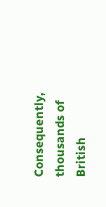Consequently, thousands of British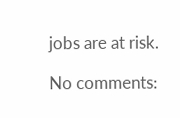jobs are at risk.

No comments: